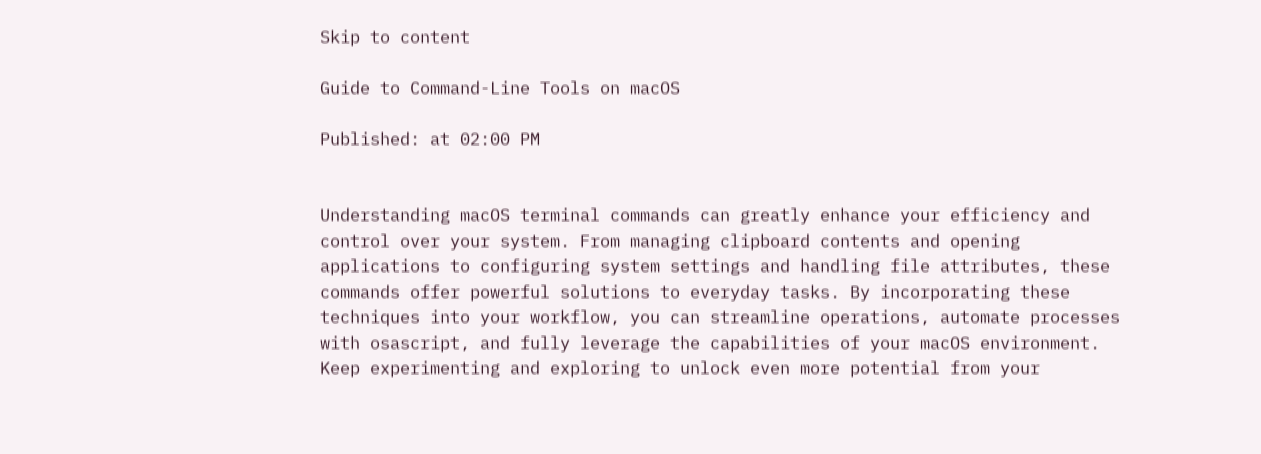Skip to content

Guide to Command-Line Tools on macOS

Published: at 02:00 PM


Understanding macOS terminal commands can greatly enhance your efficiency and control over your system. From managing clipboard contents and opening applications to configuring system settings and handling file attributes, these commands offer powerful solutions to everyday tasks. By incorporating these techniques into your workflow, you can streamline operations, automate processes with osascript, and fully leverage the capabilities of your macOS environment. Keep experimenting and exploring to unlock even more potential from your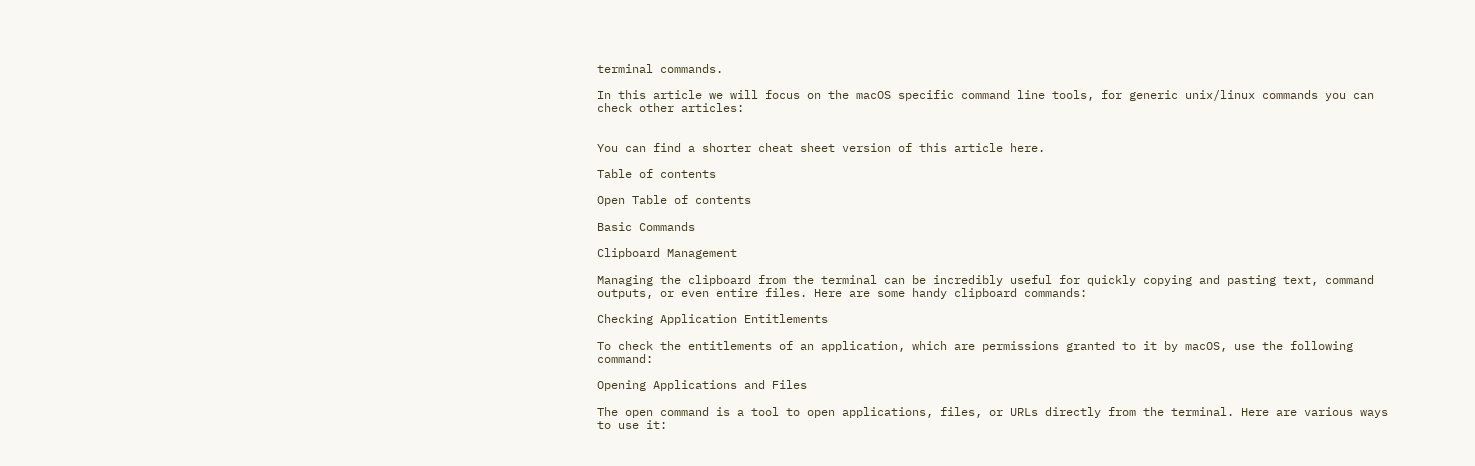terminal commands.

In this article we will focus on the macOS specific command line tools, for generic unix/linux commands you can check other articles:


You can find a shorter cheat sheet version of this article here.

Table of contents

Open Table of contents

Basic Commands

Clipboard Management

Managing the clipboard from the terminal can be incredibly useful for quickly copying and pasting text, command outputs, or even entire files. Here are some handy clipboard commands:

Checking Application Entitlements

To check the entitlements of an application, which are permissions granted to it by macOS, use the following command:

Opening Applications and Files

The open command is a tool to open applications, files, or URLs directly from the terminal. Here are various ways to use it: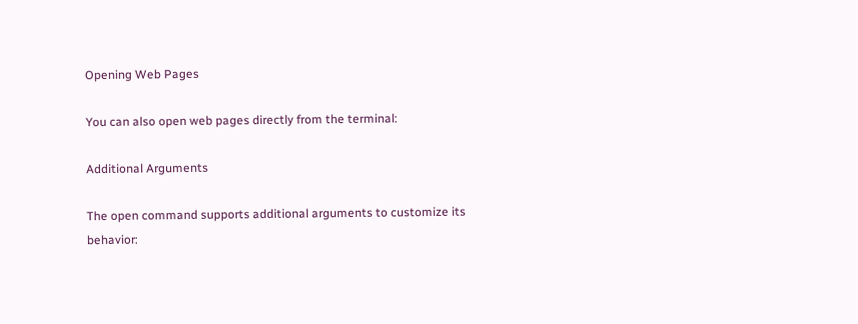Opening Web Pages

You can also open web pages directly from the terminal:

Additional Arguments

The open command supports additional arguments to customize its behavior: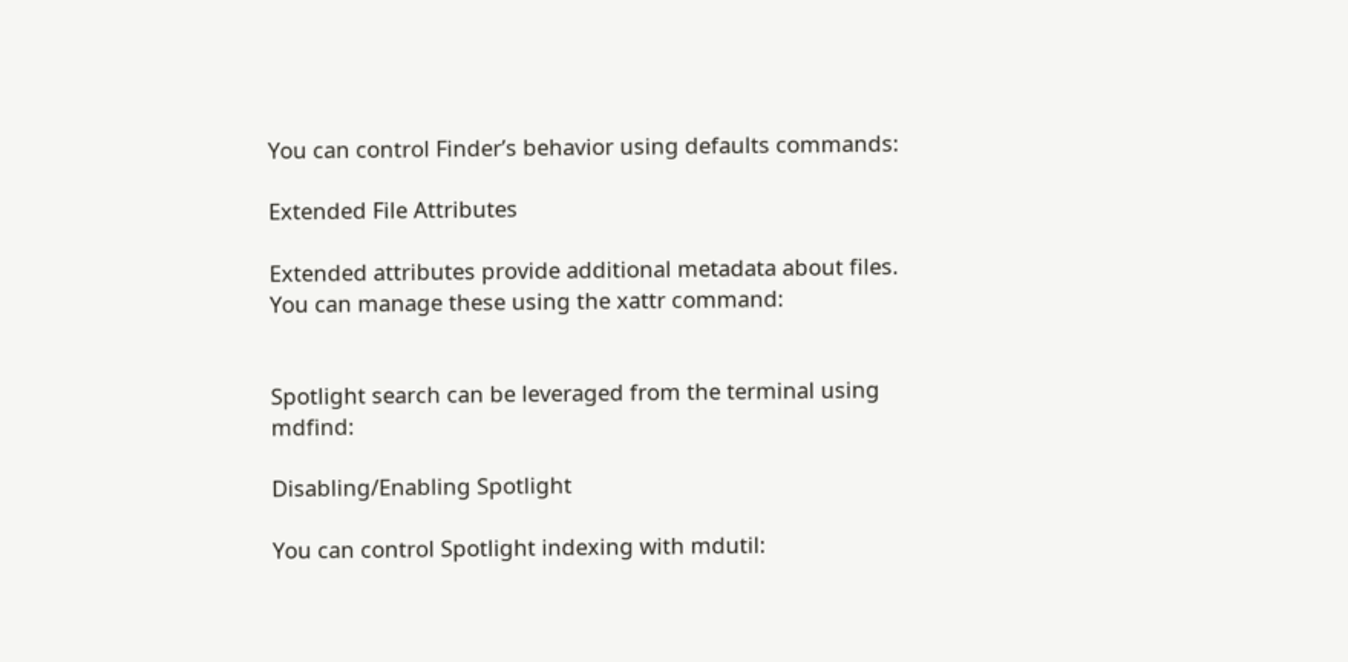You can control Finder’s behavior using defaults commands:

Extended File Attributes

Extended attributes provide additional metadata about files. You can manage these using the xattr command:


Spotlight search can be leveraged from the terminal using mdfind:

Disabling/Enabling Spotlight

You can control Spotlight indexing with mdutil: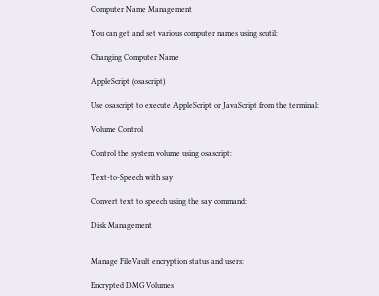Computer Name Management

You can get and set various computer names using scutil:

Changing Computer Name

AppleScript (osascript)

Use osascript to execute AppleScript or JavaScript from the terminal:

Volume Control

Control the system volume using osascript:

Text-to-Speech with say

Convert text to speech using the say command:

Disk Management


Manage FileVault encryption status and users:

Encrypted DMG Volumes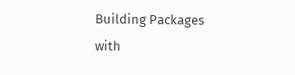Building Packages with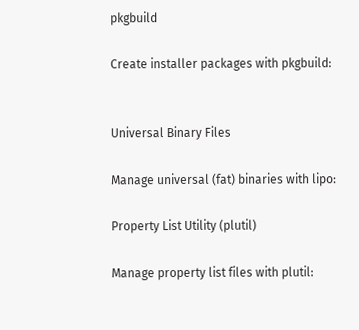pkgbuild

Create installer packages with pkgbuild:


Universal Binary Files

Manage universal (fat) binaries with lipo:

Property List Utility (plutil)

Manage property list files with plutil: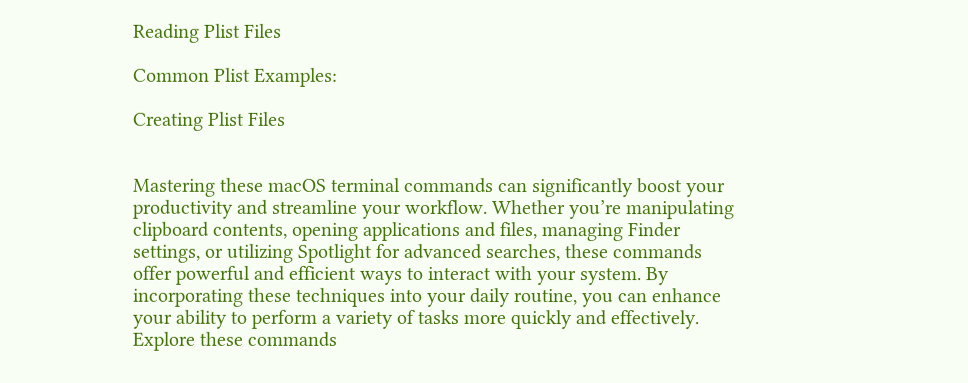Reading Plist Files

Common Plist Examples:

Creating Plist Files


Mastering these macOS terminal commands can significantly boost your productivity and streamline your workflow. Whether you’re manipulating clipboard contents, opening applications and files, managing Finder settings, or utilizing Spotlight for advanced searches, these commands offer powerful and efficient ways to interact with your system. By incorporating these techniques into your daily routine, you can enhance your ability to perform a variety of tasks more quickly and effectively. Explore these commands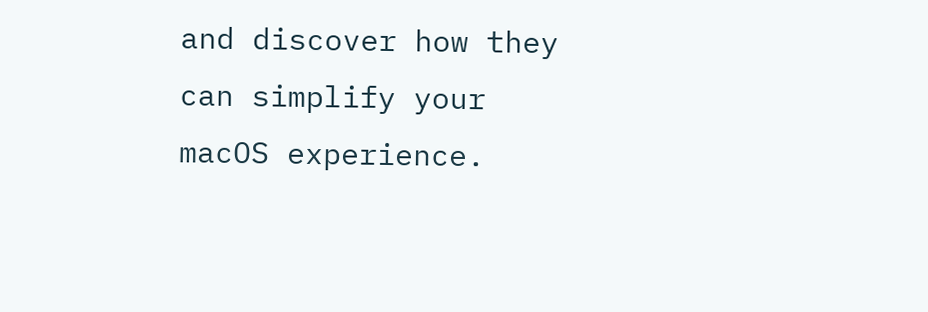and discover how they can simplify your macOS experience.